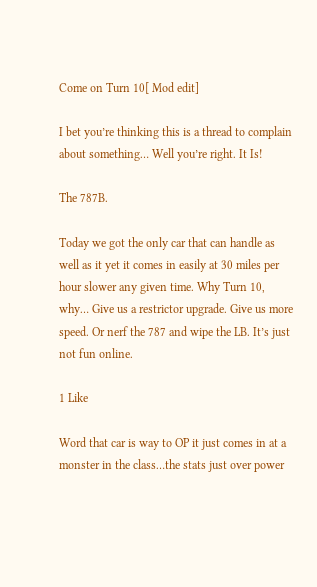Come on Turn 10[ Mod edit]

I bet you’re thinking this is a thread to complain about something… Well you’re right. It Is!

The 787B.

Today we got the only car that can handle as well as it yet it comes in easily at 30 miles per hour slower any given time. Why Turn 10, why… Give us a restrictor upgrade. Give us more speed. Or nerf the 787 and wipe the LB. It’s just not fun online.

1 Like

Word that car is way to OP it just comes in at a monster in the class…the stats just over power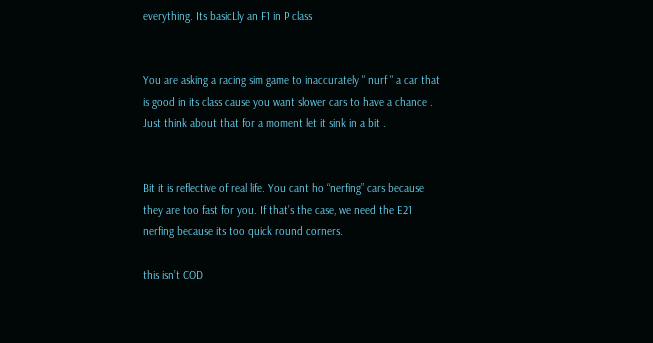everything. Its basicLly an F1 in P class


You are asking a racing sim game to inaccurately " nurf " a car that is good in its class cause you want slower cars to have a chance .
Just think about that for a moment let it sink in a bit .


Bit it is reflective of real life. You cant ho “nerfing” cars because they are too fast for you. If that’s the case, we need the E21 nerfing because its too quick round corners.

this isn’t COD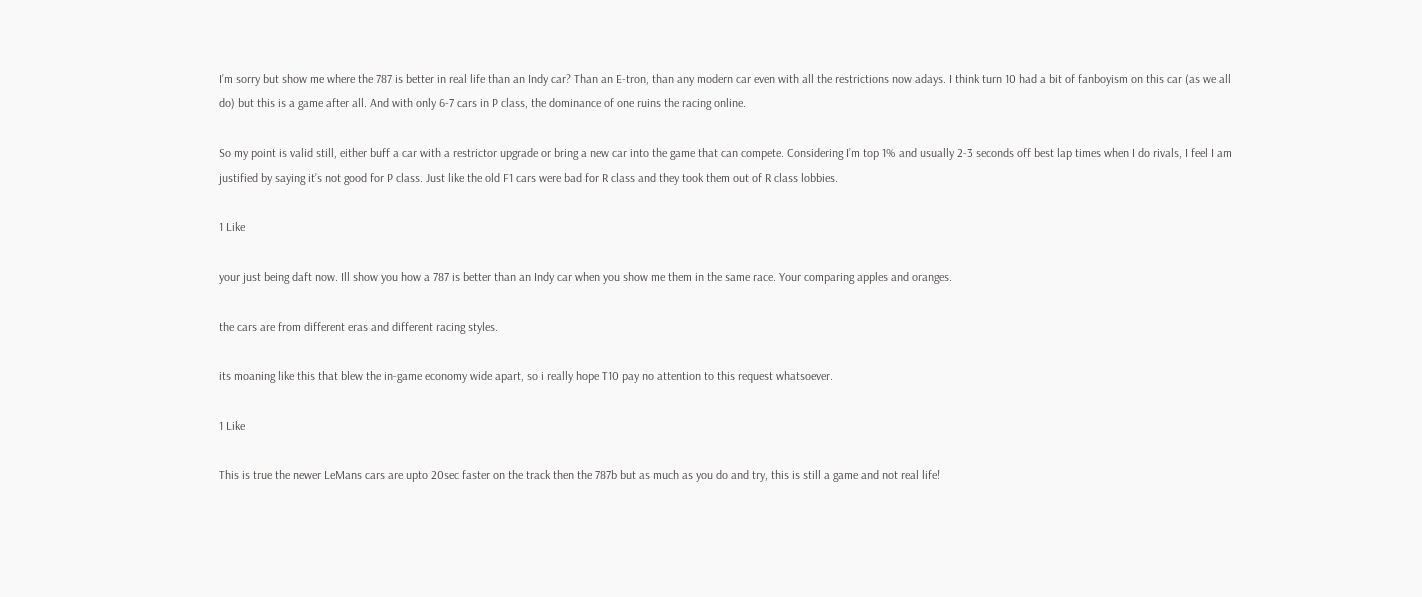I’m sorry but show me where the 787 is better in real life than an Indy car? Than an E-tron, than any modern car even with all the restrictions now adays. I think turn 10 had a bit of fanboyism on this car (as we all do) but this is a game after all. And with only 6-7 cars in P class, the dominance of one ruins the racing online.

So my point is valid still, either buff a car with a restrictor upgrade or bring a new car into the game that can compete. Considering I’m top 1% and usually 2-3 seconds off best lap times when I do rivals, I feel I am justified by saying it’s not good for P class. Just like the old F1 cars were bad for R class and they took them out of R class lobbies.

1 Like

your just being daft now. Ill show you how a 787 is better than an Indy car when you show me them in the same race. Your comparing apples and oranges.

the cars are from different eras and different racing styles.

its moaning like this that blew the in-game economy wide apart, so i really hope T10 pay no attention to this request whatsoever.

1 Like

This is true the newer LeMans cars are upto 20sec faster on the track then the 787b but as much as you do and try, this is still a game and not real life!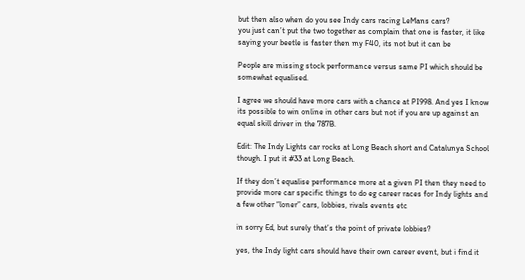but then also when do you see Indy cars racing LeMans cars?
you just can’t put the two together as complain that one is faster, it like saying your beetle is faster then my F40, its not but it can be

People are missing stock performance versus same PI which should be somewhat equalised.

I agree we should have more cars with a chance at PI998. And yes I know its possible to win online in other cars but not if you are up against an equal skill driver in the 787B.

Edit: The Indy Lights car rocks at Long Beach short and Catalunya School though. I put it #33 at Long Beach.

If they don’t equalise performance more at a given PI then they need to provide more car specific things to do eg career races for Indy lights and a few other “loner” cars, lobbies, rivals events etc

in sorry Ed, but surely that’s the point of private lobbies?

yes, the Indy light cars should have their own career event, but i find it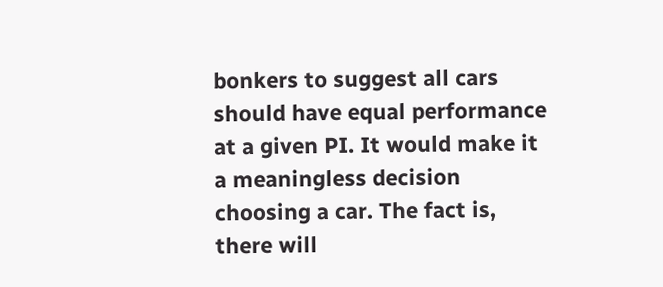bonkers to suggest all cars should have equal performance at a given PI. It would make it a meaningless decision choosing a car. The fact is, there will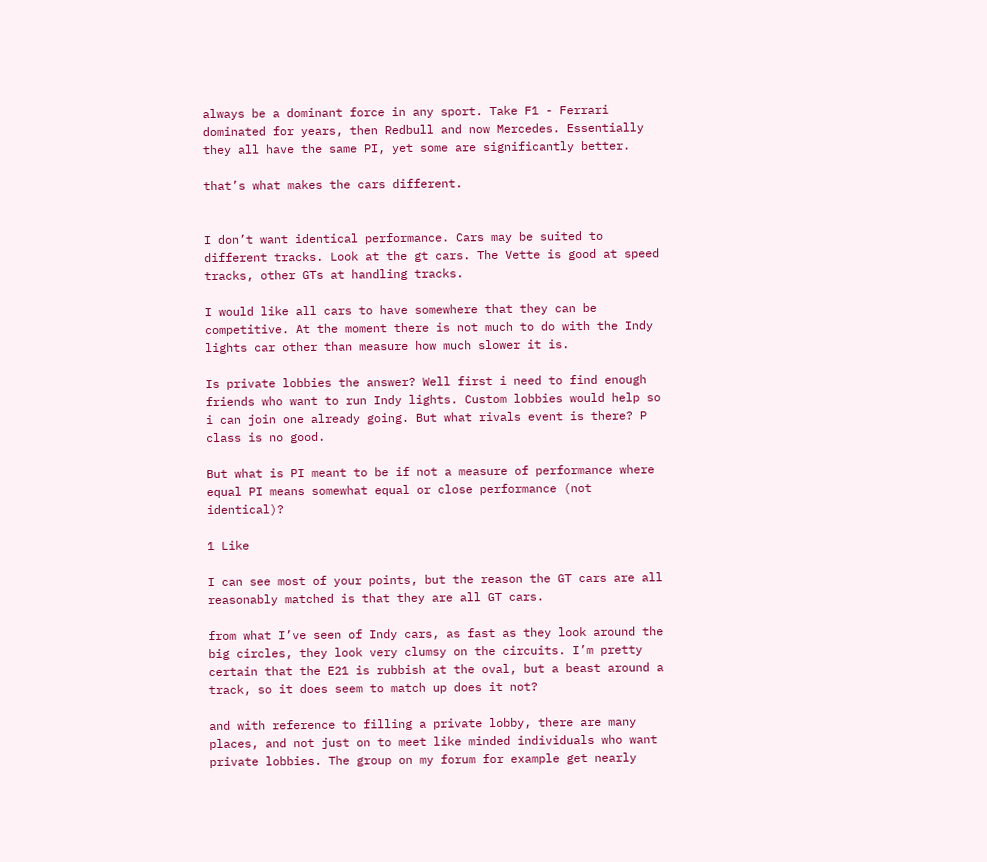always be a dominant force in any sport. Take F1 - Ferrari dominated for years, then Redbull and now Mercedes. Essentially they all have the same PI, yet some are significantly better.

that’s what makes the cars different.


I don’t want identical performance. Cars may be suited to different tracks. Look at the gt cars. The Vette is good at speed tracks, other GTs at handling tracks.

I would like all cars to have somewhere that they can be competitive. At the moment there is not much to do with the Indy lights car other than measure how much slower it is.

Is private lobbies the answer? Well first i need to find enough friends who want to run Indy lights. Custom lobbies would help so i can join one already going. But what rivals event is there? P class is no good.

But what is PI meant to be if not a measure of performance where equal PI means somewhat equal or close performance (not identical)?

1 Like

I can see most of your points, but the reason the GT cars are all reasonably matched is that they are all GT cars.

from what I’ve seen of Indy cars, as fast as they look around the big circles, they look very clumsy on the circuits. I’m pretty certain that the E21 is rubbish at the oval, but a beast around a track, so it does seem to match up does it not?

and with reference to filling a private lobby, there are many places, and not just on to meet like minded individuals who want private lobbies. The group on my forum for example get nearly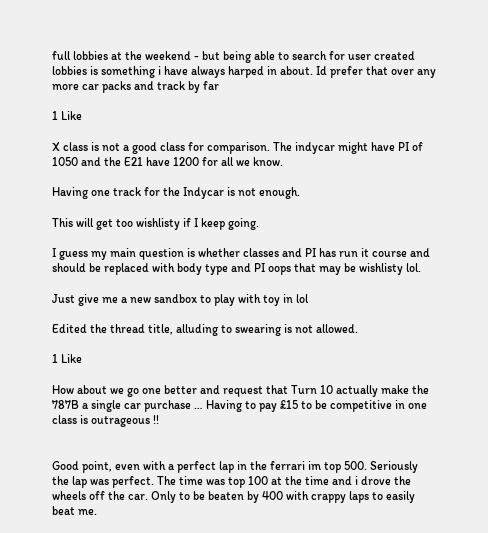full lobbies at the weekend - but being able to search for user created lobbies is something i have always harped in about. Id prefer that over any more car packs and track by far

1 Like

X class is not a good class for comparison. The indycar might have PI of 1050 and the E21 have 1200 for all we know.

Having one track for the Indycar is not enough.

This will get too wishlisty if I keep going.

I guess my main question is whether classes and PI has run it course and should be replaced with body type and PI oops that may be wishlisty lol.

Just give me a new sandbox to play with toy in lol

Edited the thread title, alluding to swearing is not allowed.

1 Like

How about we go one better and request that Turn 10 actually make the 787B a single car purchase … Having to pay £15 to be competitive in one class is outrageous !!


Good point, even with a perfect lap in the ferrari im top 500. Seriously the lap was perfect. The time was top 100 at the time and i drove the wheels off the car. Only to be beaten by 400 with crappy laps to easily beat me.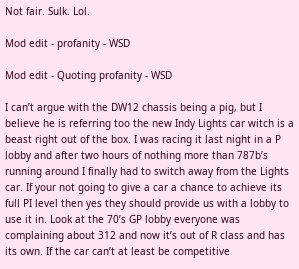Not fair. Sulk. Lol.

Mod edit - profanity - WSD

Mod edit - Quoting profanity - WSD

I can’t argue with the DW12 chassis being a pig, but I believe he is referring too the new Indy Lights car witch is a beast right out of the box. I was racing it last night in a P lobby and after two hours of nothing more than 787b’s running around I finally had to switch away from the Lights car. If your not going to give a car a chance to achieve its full PI level then yes they should provide us with a lobby to use it in. Look at the 70’s GP lobby everyone was complaining about 312 and now it’s out of R class and has its own. If the car can’t at least be competitive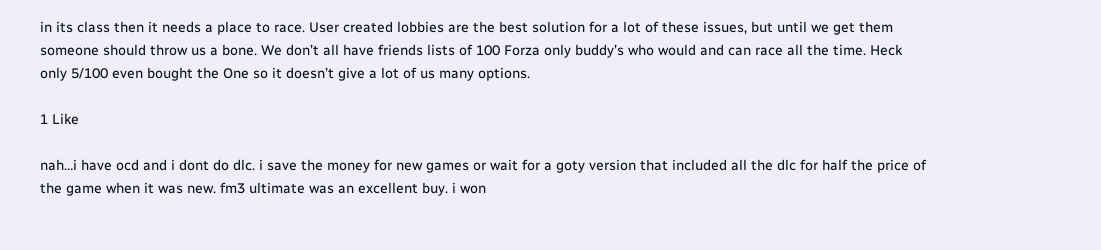in its class then it needs a place to race. User created lobbies are the best solution for a lot of these issues, but until we get them someone should throw us a bone. We don’t all have friends lists of 100 Forza only buddy’s who would and can race all the time. Heck only 5/100 even bought the One so it doesn’t give a lot of us many options.

1 Like

nah…i have ocd and i dont do dlc. i save the money for new games or wait for a goty version that included all the dlc for half the price of the game when it was new. fm3 ultimate was an excellent buy. i won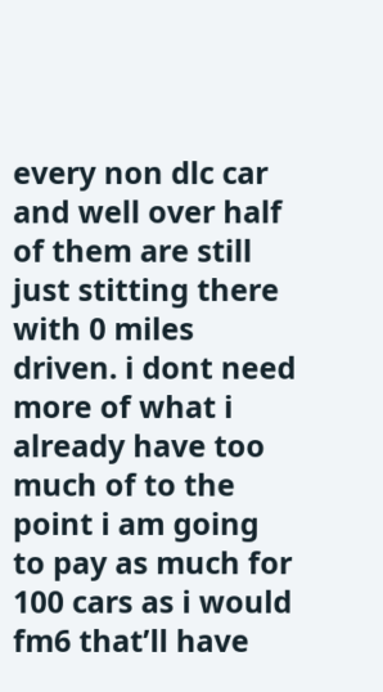every non dlc car and well over half of them are still just stitting there with 0 miles driven. i dont need more of what i already have too much of to the point i am going to pay as much for 100 cars as i would fm6 that’ll have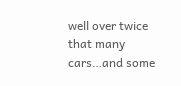well over twice that many cars…and some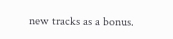new tracks as a bonus.